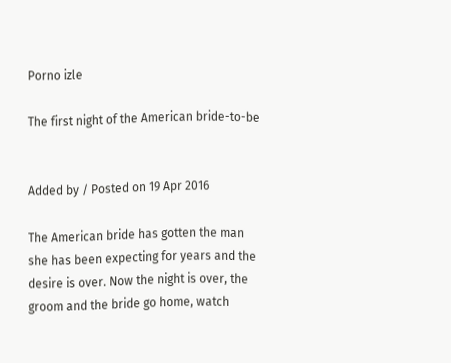Porno izle

The first night of the American bride-to-be


Added by / Posted on 19 Apr 2016

The American bride has gotten the man she has been expecting for years and the desire is over. Now the night is over, the groom and the bride go home, watch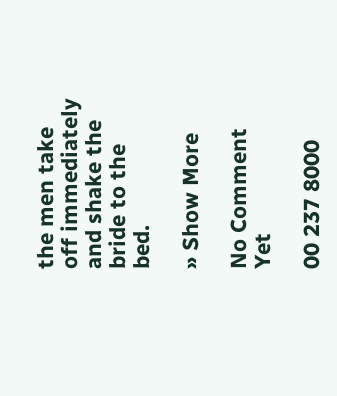the men take off immediately and shake the bride to the bed.

» Show More

No Comment Yet

00 237 8000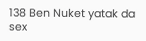138 Ben Nuket yatak da sex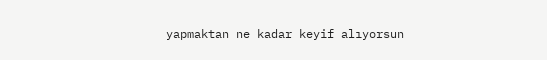yapmaktan ne kadar keyif alıyorsun